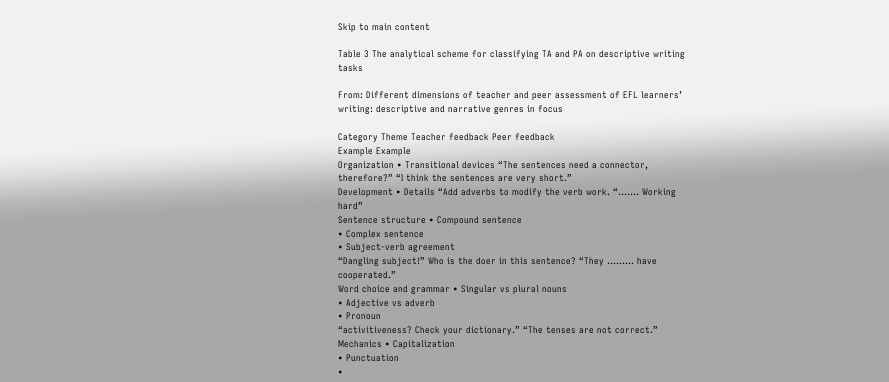Skip to main content

Table 3 The analytical scheme for classifying TA and PA on descriptive writing tasks

From: Different dimensions of teacher and peer assessment of EFL learners’ writing: descriptive and narrative genres in focus

Category Theme Teacher feedback Peer feedback
Example Example
Organization • Transitional devices “The sentences need a connector, therefore?” “I think the sentences are very short.”
Development • Details “Add adverbs to modify the verb work. “……. Working hard”
Sentence structure • Compound sentence
• Complex sentence
• Subject-verb agreement
“Dangling subject!” Who is the doer in this sentence? “They ……… have cooperated.”
Word choice and grammar • Singular vs plural nouns
• Adjective vs adverb
• Pronoun
“activitiveness? Check your dictionary.” “The tenses are not correct.”
Mechanics • Capitalization
• Punctuation
•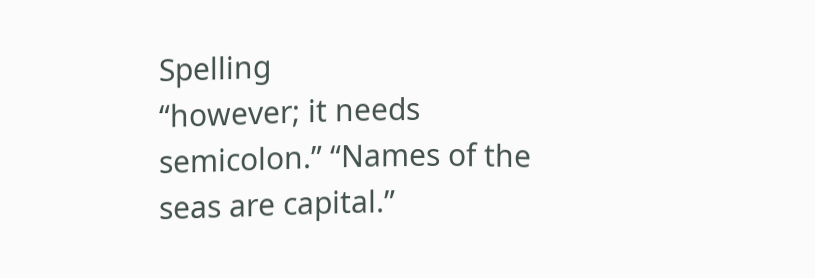Spelling
“however; it needs semicolon.” “Names of the seas are capital.”